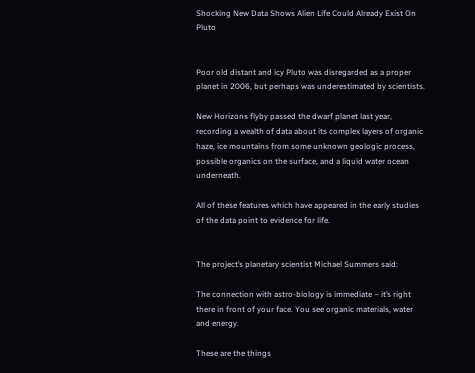Shocking New Data Shows Alien Life Could Already Exist On Pluto


Poor old distant and icy Pluto was disregarded as a proper planet in 2006, but perhaps was underestimated by scientists.

New Horizons flyby passed the dwarf planet last year, recording a wealth of data about its complex layers of organic haze, ice mountains from some unknown geologic process, possible organics on the surface, and a liquid water ocean underneath.

All of these features which have appeared in the early studies of the data point to evidence for life.


The project’s planetary scientist Michael Summers said:

The connection with astro-biology is immediate – it’s right there in front of your face. You see organic materials, water and energy.

These are the things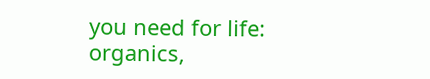you need for life: organics,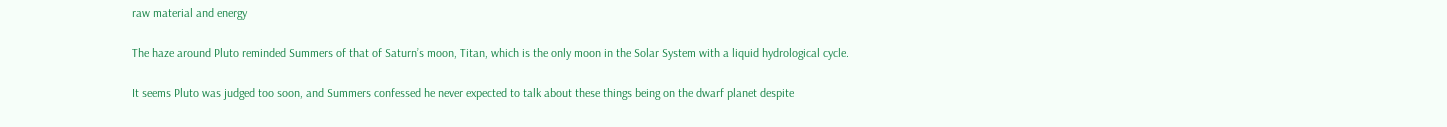raw material and energy

The haze around Pluto reminded Summers of that of Saturn’s moon, Titan, which is the only moon in the Solar System with a liquid hydrological cycle.

It seems Pluto was judged too soon, and Summers confessed he never expected to talk about these things being on the dwarf planet despite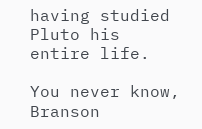having studied Pluto his entire life.

You never know, Branson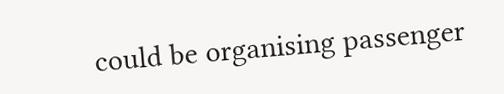could be organising passenger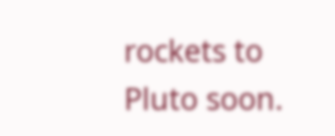rockets to Pluto soon.